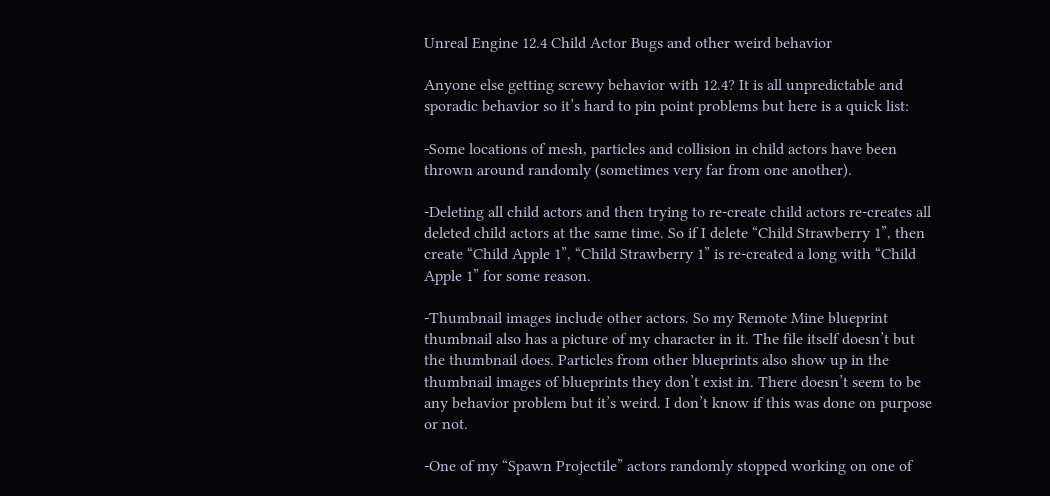Unreal Engine 12.4 Child Actor Bugs and other weird behavior

Anyone else getting screwy behavior with 12.4? It is all unpredictable and sporadic behavior so it’s hard to pin point problems but here is a quick list:

-Some locations of mesh, particles and collision in child actors have been thrown around randomly (sometimes very far from one another).

-Deleting all child actors and then trying to re-create child actors re-creates all deleted child actors at the same time. So if I delete “Child Strawberry 1”, then create “Child Apple 1”, “Child Strawberry 1” is re-created a long with “Child Apple 1” for some reason.

-Thumbnail images include other actors. So my Remote Mine blueprint thumbnail also has a picture of my character in it. The file itself doesn’t but the thumbnail does. Particles from other blueprints also show up in the thumbnail images of blueprints they don’t exist in. There doesn’t seem to be any behavior problem but it’s weird. I don’t know if this was done on purpose or not.

-One of my “Spawn Projectile” actors randomly stopped working on one of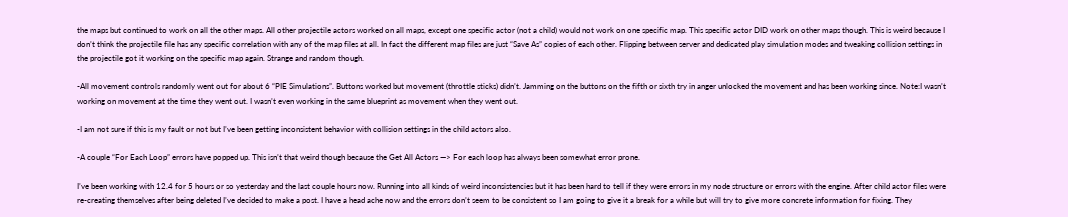the maps but continued to work on all the other maps. All other projectile actors worked on all maps, except one specific actor (not a child) would not work on one specific map. This specific actor DID work on other maps though. This is weird because I don’t think the projectile file has any specific correlation with any of the map files at all. In fact the different map files are just “Save As” copies of each other. Flipping between server and dedicated play simulation modes and tweaking collision settings in the projectile got it working on the specific map again. Strange and random though.

-All movement controls randomly went out for about 6 “PIE Simulations”. Buttons worked but movement (throttle sticks) didn’t. Jamming on the buttons on the fifth or sixth try in anger unlocked the movement and has been working since. Note:I wasn’t working on movement at the time they went out. I wasn’t even working in the same blueprint as movement when they went out.

-I am not sure if this is my fault or not but I’ve been getting inconsistent behavior with collision settings in the child actors also.

-A couple “For Each Loop” errors have popped up. This isn’t that weird though because the Get All Actors —> For each loop has always been somewhat error prone.

I’ve been working with 12.4 for 5 hours or so yesterday and the last couple hours now. Running into all kinds of weird inconsistencies but it has been hard to tell if they were errors in my node structure or errors with the engine. After child actor files were re-creating themselves after being deleted I’ve decided to make a post. I have a head ache now and the errors don’t seem to be consistent so I am going to give it a break for a while but will try to give more concrete information for fixing. They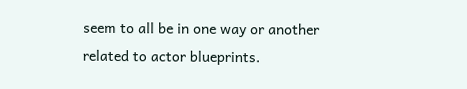seem to all be in one way or another related to actor blueprints.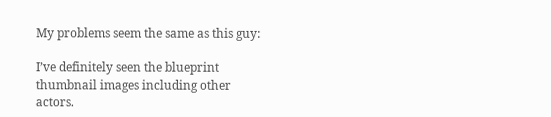My problems seem the same as this guy:

I’ve definitely seen the blueprint thumbnail images including other actors.